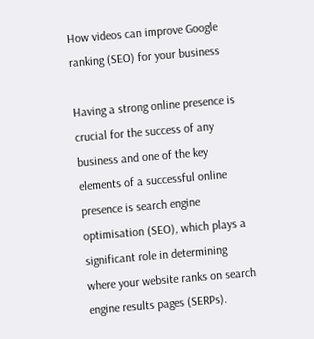How videos can improve Google ranking (SEO) for your business

Having a strong online presence is crucial for the success of any business and one of the key elements of a successful online presence is search engine optimisation (SEO), which plays a significant role in determining where your website ranks on search engine results pages (SERPs).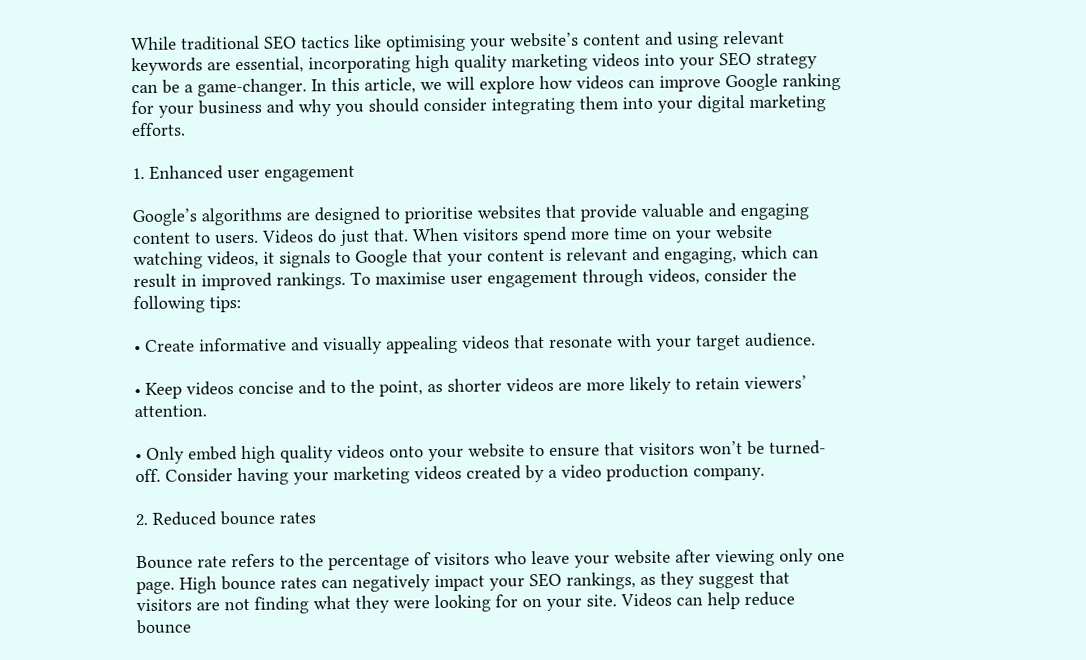While traditional SEO tactics like optimising your website’s content and using relevant keywords are essential, incorporating high quality marketing videos into your SEO strategy can be a game-changer. In this article, we will explore how videos can improve Google ranking for your business and why you should consider integrating them into your digital marketing efforts.

1. Enhanced user engagement

Google’s algorithms are designed to prioritise websites that provide valuable and engaging content to users. Videos do just that. When visitors spend more time on your website watching videos, it signals to Google that your content is relevant and engaging, which can result in improved rankings. To maximise user engagement through videos, consider the following tips:

• Create informative and visually appealing videos that resonate with your target audience.

• Keep videos concise and to the point, as shorter videos are more likely to retain viewers’ attention.

• Only embed high quality videos onto your website to ensure that visitors won’t be turned-off. Consider having your marketing videos created by a video production company.

2. Reduced bounce rates

Bounce rate refers to the percentage of visitors who leave your website after viewing only one page. High bounce rates can negatively impact your SEO rankings, as they suggest that visitors are not finding what they were looking for on your site. Videos can help reduce bounce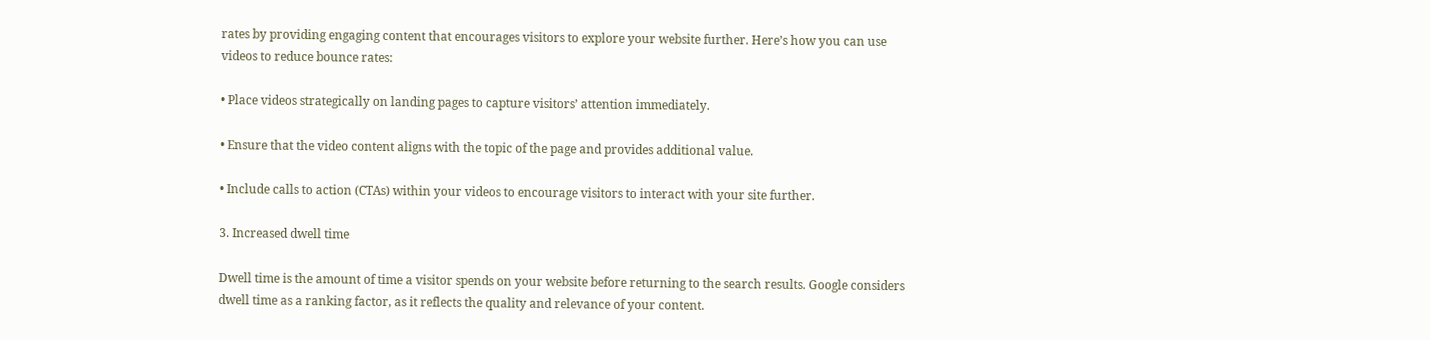rates by providing engaging content that encourages visitors to explore your website further. Here’s how you can use videos to reduce bounce rates:

• Place videos strategically on landing pages to capture visitors’ attention immediately.

• Ensure that the video content aligns with the topic of the page and provides additional value.

• Include calls to action (CTAs) within your videos to encourage visitors to interact with your site further.

3. Increased dwell time

Dwell time is the amount of time a visitor spends on your website before returning to the search results. Google considers dwell time as a ranking factor, as it reflects the quality and relevance of your content.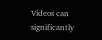Videos can significantly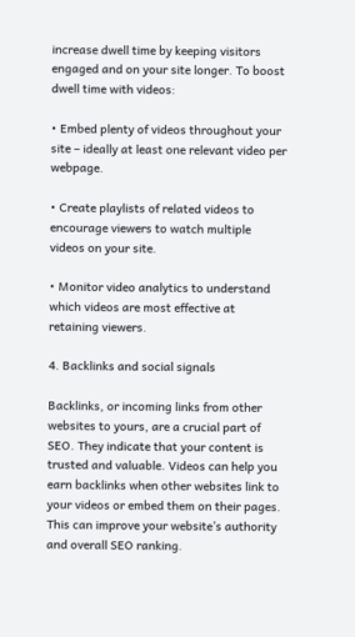increase dwell time by keeping visitors engaged and on your site longer. To boost dwell time with videos:

• Embed plenty of videos throughout your site – ideally at least one relevant video per webpage.

• Create playlists of related videos to encourage viewers to watch multiple videos on your site.

• Monitor video analytics to understand which videos are most effective at retaining viewers.

4. Backlinks and social signals

Backlinks, or incoming links from other websites to yours, are a crucial part of SEO. They indicate that your content is trusted and valuable. Videos can help you earn backlinks when other websites link to your videos or embed them on their pages. This can improve your website’s authority and overall SEO ranking.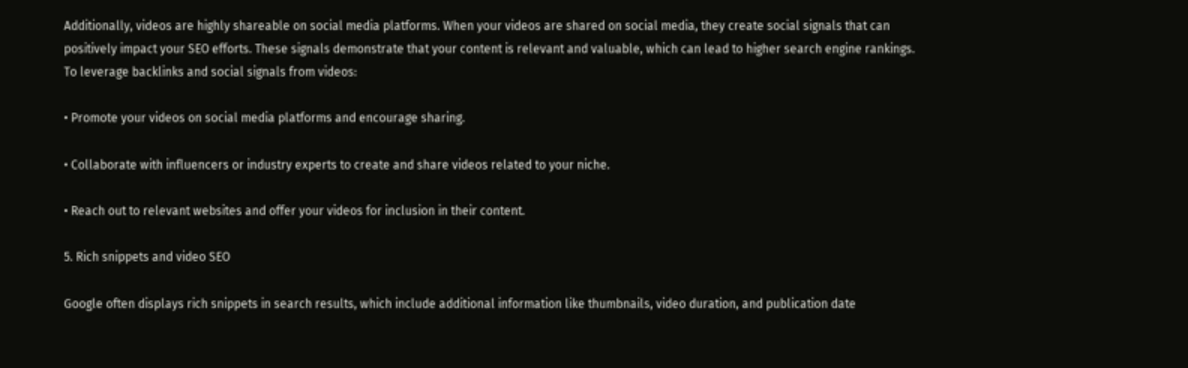Additionally, videos are highly shareable on social media platforms. When your videos are shared on social media, they create social signals that can positively impact your SEO efforts. These signals demonstrate that your content is relevant and valuable, which can lead to higher search engine rankings. To leverage backlinks and social signals from videos:

• Promote your videos on social media platforms and encourage sharing.

• Collaborate with influencers or industry experts to create and share videos related to your niche.

• Reach out to relevant websites and offer your videos for inclusion in their content.

5. Rich snippets and video SEO

Google often displays rich snippets in search results, which include additional information like thumbnails, video duration, and publication date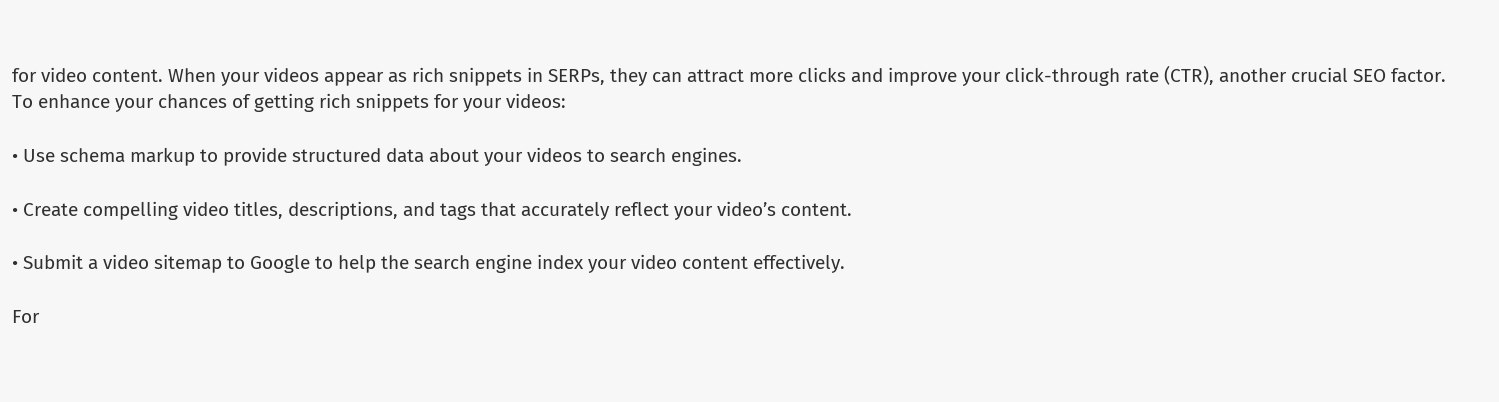for video content. When your videos appear as rich snippets in SERPs, they can attract more clicks and improve your click-through rate (CTR), another crucial SEO factor. To enhance your chances of getting rich snippets for your videos:

• Use schema markup to provide structured data about your videos to search engines.

• Create compelling video titles, descriptions, and tags that accurately reflect your video’s content.

• Submit a video sitemap to Google to help the search engine index your video content effectively.

For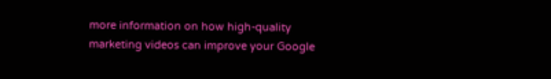more information on how high-quality marketing videos can improve your Google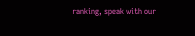ranking, speak with our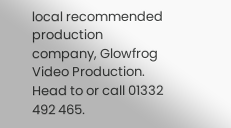local recommended production company, Glowfrog Video Production. Head to or call 01332 492 465.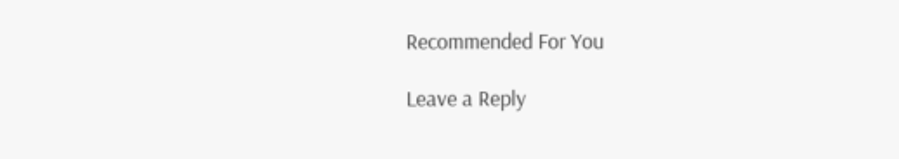Recommended For You

Leave a Reply